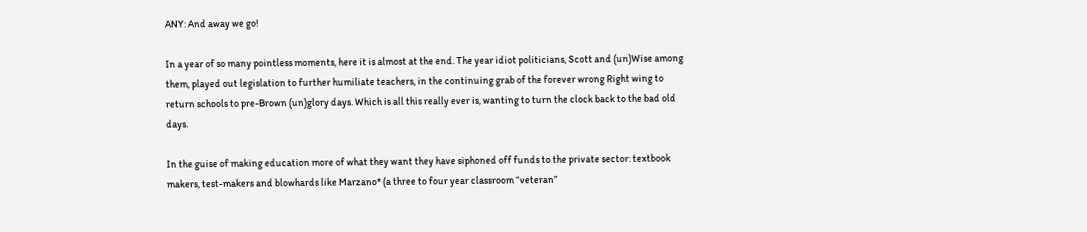ANY: And away we go!

In a year of so many pointless moments, here it is almost at the end. The year idiot politicians, Scott and (un)Wise among them, played out legislation to further humiliate teachers, in the continuing grab of the forever wrong Right wing to return schools to pre-Brown (un)glory days. Which is all this really ever is, wanting to turn the clock back to the bad old days.

In the guise of making education more of what they want they have siphoned off funds to the private sector: textbook makers, test-makers and blowhards like Marzano* (a three to four year classroom “veteran”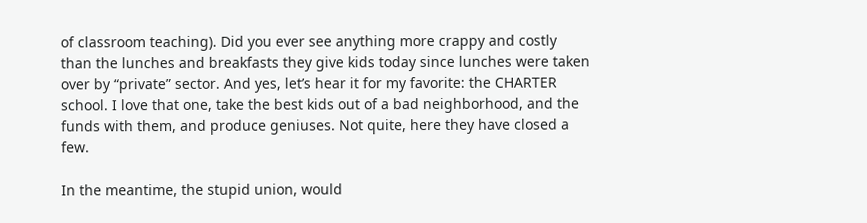of classroom teaching). Did you ever see anything more crappy and costly than the lunches and breakfasts they give kids today since lunches were taken over by “private” sector. And yes, let’s hear it for my favorite: the CHARTER school. I love that one, take the best kids out of a bad neighborhood, and the funds with them, and produce geniuses. Not quite, here they have closed a few.

In the meantime, the stupid union, would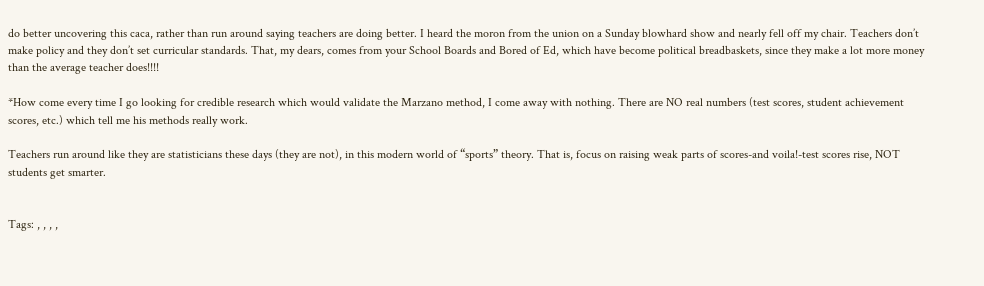do better uncovering this caca, rather than run around saying teachers are doing better. I heard the moron from the union on a Sunday blowhard show and nearly fell off my chair. Teachers don’t make policy and they don’t set curricular standards. That, my dears, comes from your School Boards and Bored of Ed, which have become political breadbaskets, since they make a lot more money than the average teacher does!!!!

*How come every time I go looking for credible research which would validate the Marzano method, I come away with nothing. There are NO real numbers (test scores, student achievement scores, etc.) which tell me his methods really work.

Teachers run around like they are statisticians these days (they are not), in this modern world of “sports” theory. That is, focus on raising weak parts of scores-and voila!-test scores rise, NOT students get smarter.


Tags: , , , ,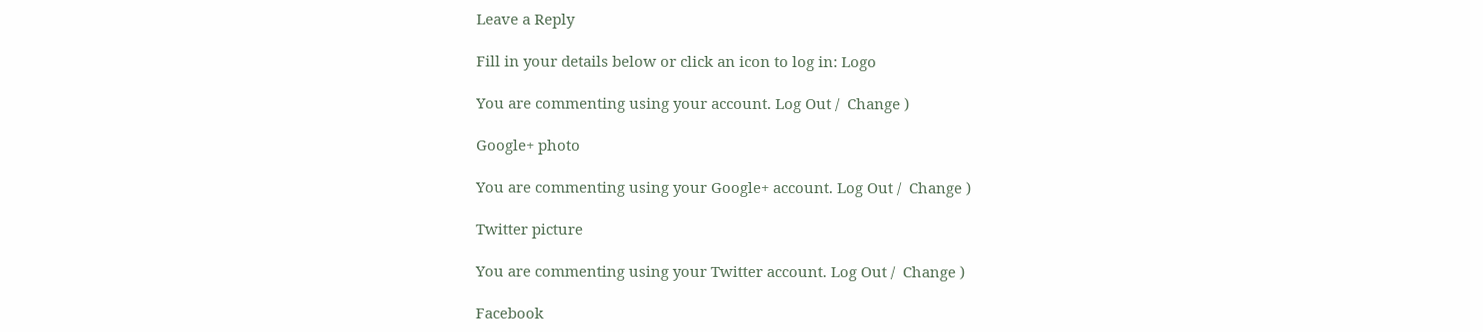Leave a Reply

Fill in your details below or click an icon to log in: Logo

You are commenting using your account. Log Out /  Change )

Google+ photo

You are commenting using your Google+ account. Log Out /  Change )

Twitter picture

You are commenting using your Twitter account. Log Out /  Change )

Facebook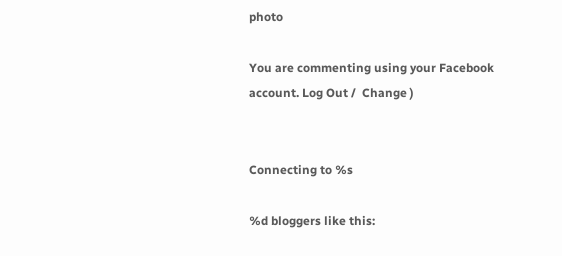photo

You are commenting using your Facebook account. Log Out /  Change )


Connecting to %s

%d bloggers like this: